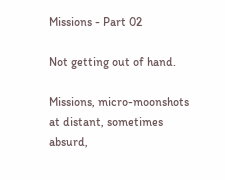Missions - Part 02

Not getting out of hand.

Missions, micro-moonshots at distant, sometimes absurd,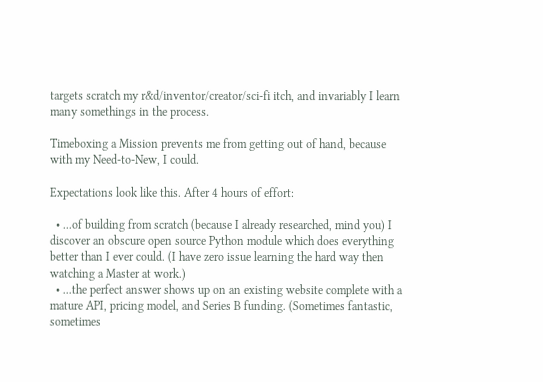targets scratch my r&d/inventor/creator/sci-fi itch, and invariably I learn many somethings in the process.

Timeboxing a Mission prevents me from getting out of hand, because with my Need-to-New, I could.

Expectations look like this. After 4 hours of effort:

  • ...of building from scratch (because I already researched, mind you) I discover an obscure open source Python module which does everything better than I ever could. (I have zero issue learning the hard way then watching a Master at work.)
  • ...the perfect answer shows up on an existing website complete with a mature API, pricing model, and Series B funding. (Sometimes fantastic, sometimes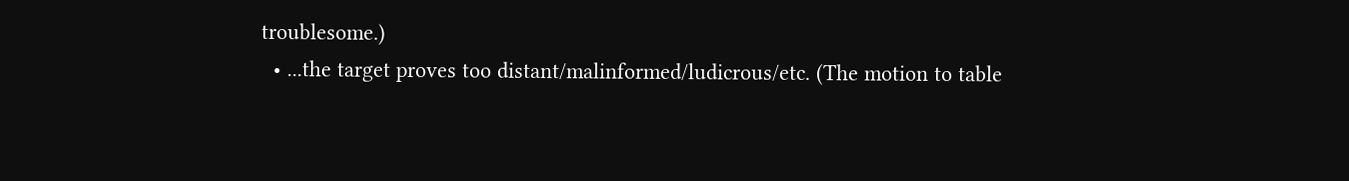troublesome.)
  • ...the target proves too distant/malinformed/ludicrous/etc. (The motion to table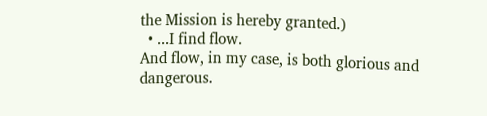the Mission is hereby granted.)
  • ...I find flow.
And flow, in my case, is both glorious and dangerous.